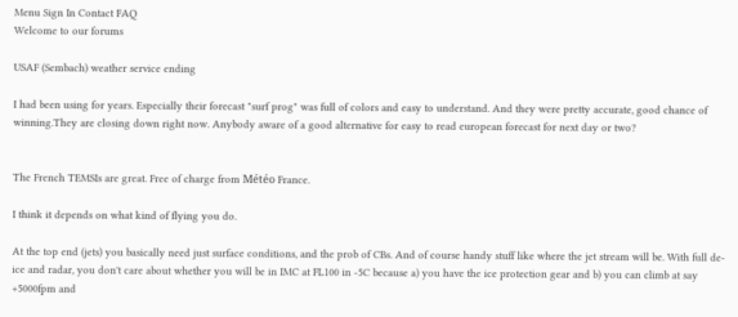Menu Sign In Contact FAQ
Welcome to our forums

USAF (Sembach) weather service ending

I had been using for years. Especially their forecast "surf prog" was full of colors and easy to understand. And they were pretty accurate, good chance of winning.They are closing down right now. Anybody aware of a good alternative for easy to read european forecast for next day or two?


The French TEMSIs are great. Free of charge from Météo France.

I think it depends on what kind of flying you do.

At the top end (jets) you basically need just surface conditions, and the prob of CBs. And of course handy stuff like where the jet stream will be. With full de-ice and radar, you don't care about whether you will be in IMC at FL100 in -5C because a) you have the ice protection gear and b) you can climb at say +5000fpm and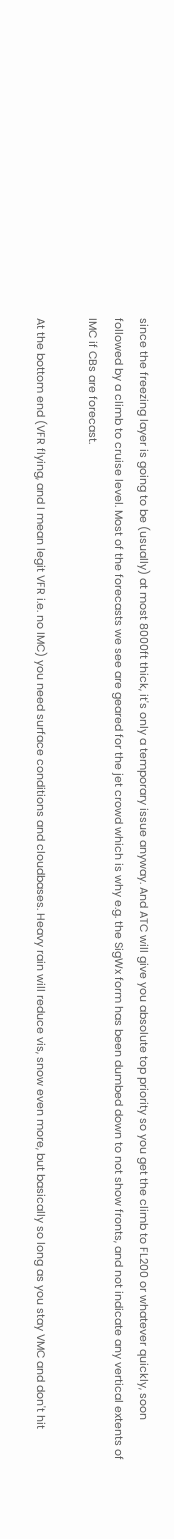since the freezing layer is going to be (usually) at most 8000ft thick, it's only a temporary issue anyway. And ATC will give you absolute top priority so you get the climb to FL200 or whatever quickly, soon followed by a climb to cruise level. Most of the forecasts we see are geared for the jet crowd which is why e.g. the SigWx form has been dumbed down to not show fronts, and not indicate any vertical extents of IMC if CBs are forecast.

At the bottom end (VFR flying, and I mean legit VFR i.e. no IMC) you need surface conditions and cloudbases. Heavy rain will reduce vis, snow even more, but basically so long as you stay VMC and don't hit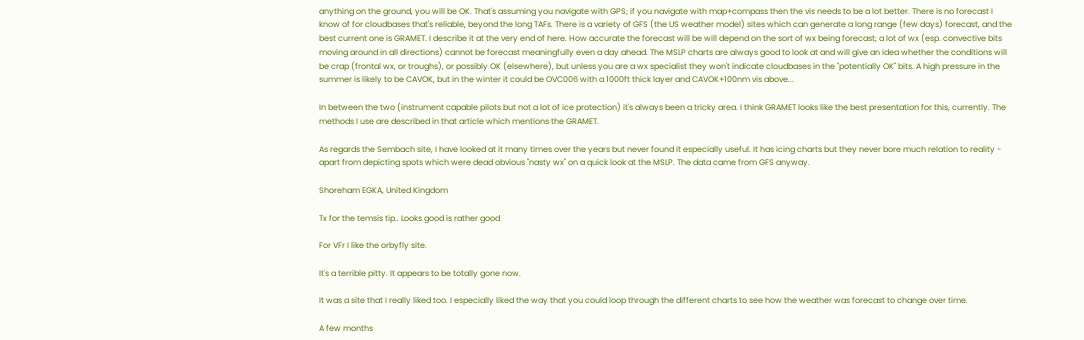anything on the ground, you will be OK. That's assuming you navigate with GPS; if you navigate with map+compass then the vis needs to be a lot better. There is no forecast I know of for cloudbases that's reliable, beyond the long TAFs. There is a variety of GFS (the US weather model) sites which can generate a long range (few days) forecast, and the best current one is GRAMET. I describe it at the very end of here. How accurate the forecast will be will depend on the sort of wx being forecast; a lot of wx (esp. convective bits moving around in all directions) cannot be forecast meaningfully even a day ahead. The MSLP charts are always good to look at and will give an idea whether the conditions will be crap (frontal wx, or troughs), or possibly OK (elsewhere), but unless you are a wx specialist they won't indicate cloudbases in the "potentially OK" bits. A high pressure in the summer is likely to be CAVOK, but in the winter it could be OVC006 with a 1000ft thick layer and CAVOK+100nm vis above...

In between the two (instrument capable pilots but not a lot of ice protection) it's always been a tricky area. I think GRAMET looks like the best presentation for this, currently. The methods I use are described in that article which mentions the GRAMET.

As regards the Sembach site, I have looked at it many times over the years but never found it especially useful. It has icing charts but they never bore much relation to reality - apart from depicting spots which were dead obvious "nasty wx" on a quick look at the MSLP. The data came from GFS anyway.

Shoreham EGKA, United Kingdom

Tx for the temsis tip.. Looks good is rather good

For VFr I like the orbyfly site.

It's a terrible pitty. It appears to be totally gone now.

It was a site that I really liked too. I especially liked the way that you could loop through the different charts to see how the weather was forecast to change over time.

A few months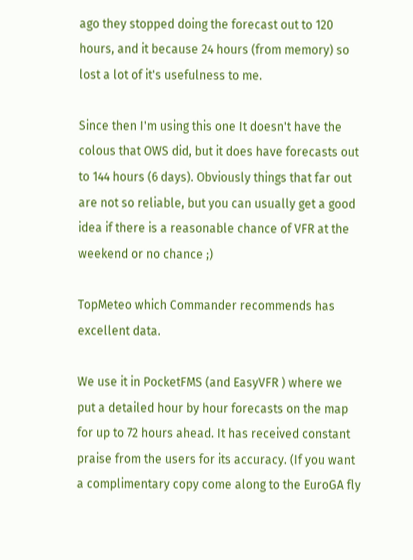ago they stopped doing the forecast out to 120 hours, and it because 24 hours (from memory) so lost a lot of it's usefulness to me.

Since then I'm using this one It doesn't have the colous that OWS did, but it does have forecasts out to 144 hours (6 days). Obviously things that far out are not so reliable, but you can usually get a good idea if there is a reasonable chance of VFR at the weekend or no chance ;)

TopMeteo which Commander recommends has excellent data.

We use it in PocketFMS (and EasyVFR ) where we put a detailed hour by hour forecasts on the map for up to 72 hours ahead. It has received constant praise from the users for its accuracy. (If you want a complimentary copy come along to the EuroGA fly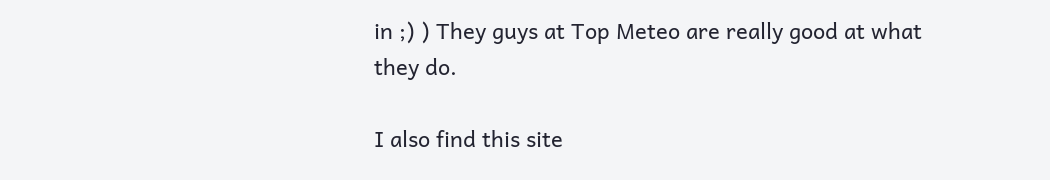in ;) ) They guys at Top Meteo are really good at what they do.

I also find this site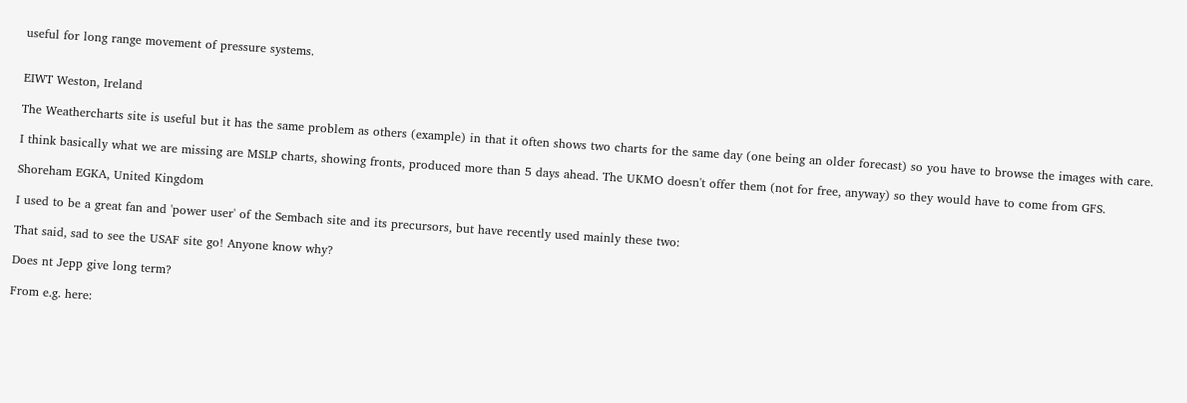useful for long range movement of pressure systems.


EIWT Weston, Ireland

The Weathercharts site is useful but it has the same problem as others (example) in that it often shows two charts for the same day (one being an older forecast) so you have to browse the images with care.

I think basically what we are missing are MSLP charts, showing fronts, produced more than 5 days ahead. The UKMO doesn't offer them (not for free, anyway) so they would have to come from GFS.

Shoreham EGKA, United Kingdom

I used to be a great fan and 'power user' of the Sembach site and its precursors, but have recently used mainly these two:

That said, sad to see the USAF site go! Anyone know why?

Does nt Jepp give long term?

From e.g. here: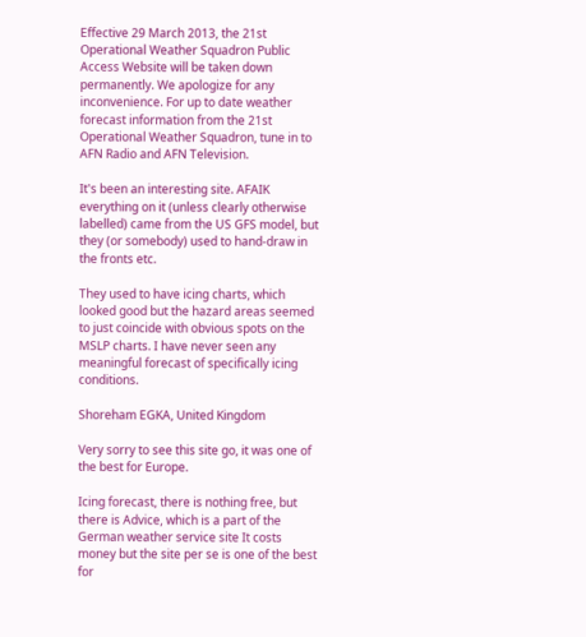Effective 29 March 2013, the 21st Operational Weather Squadron Public Access Website will be taken down permanently. We apologize for any inconvenience. For up to date weather forecast information from the 21st Operational Weather Squadron, tune in to AFN Radio and AFN Television.

It's been an interesting site. AFAIK everything on it (unless clearly otherwise labelled) came from the US GFS model, but they (or somebody) used to hand-draw in the fronts etc.

They used to have icing charts, which looked good but the hazard areas seemed to just coincide with obvious spots on the MSLP charts. I have never seen any meaningful forecast of specifically icing conditions.

Shoreham EGKA, United Kingdom

Very sorry to see this site go, it was one of the best for Europe.

Icing forecast, there is nothing free, but there is Advice, which is a part of the German weather service site It costs money but the site per se is one of the best for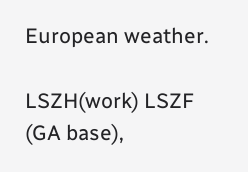European weather.

LSZH(work) LSZF (GA base),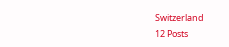Switzerland
12 Posts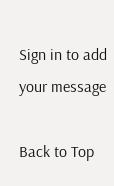Sign in to add your message

Back to Top